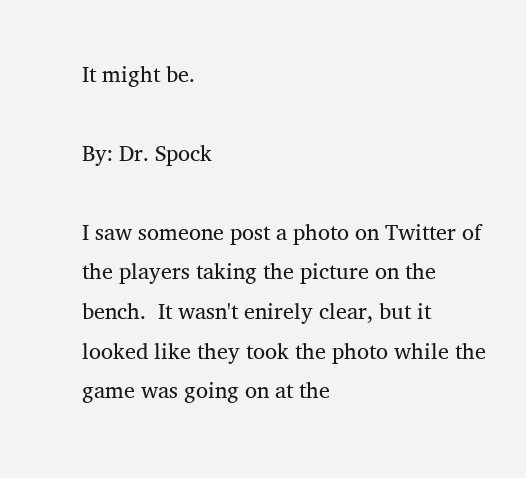It might be.

By: Dr. Spock

I saw someone post a photo on Twitter of the players taking the picture on the bench.  It wasn't enirely clear, but it looked like they took the photo while the game was going on at the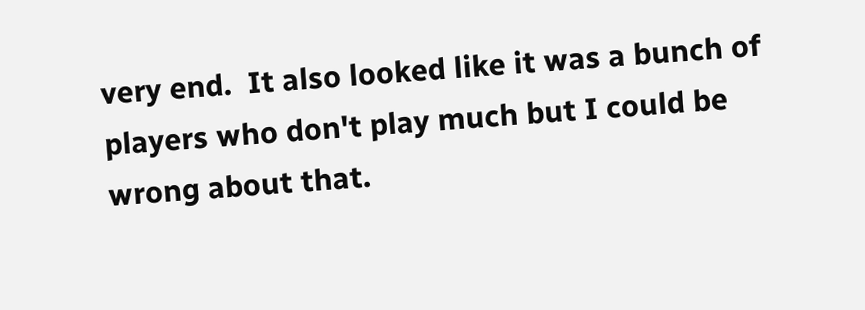very end.  It also looked like it was a bunch of players who don't play much but I could be wrong about that.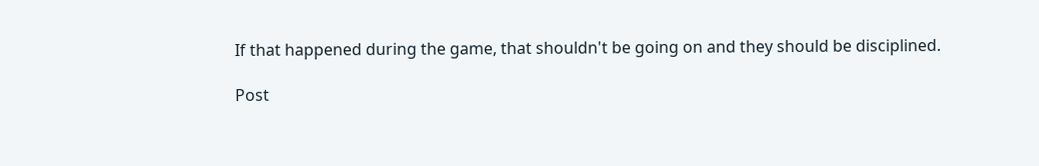If that happened during the game, that shouldn't be going on and they should be disciplined.

Post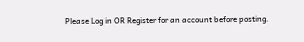Please Log in OR Register for an account before posting.